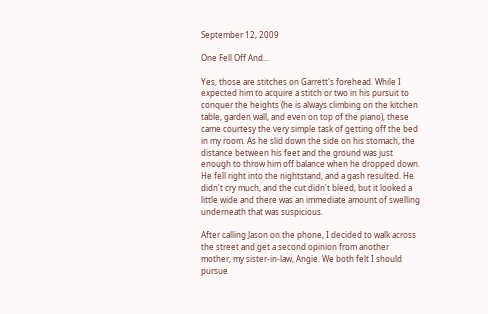September 12, 2009

One Fell Off And...

Yes, those are stitches on Garrett's forehead. While I expected him to acquire a stitch or two in his pursuit to conquer the heights (he is always climbing on the kitchen table, garden wall, and even on top of the piano), these came courtesy the very simple task of getting off the bed in my room. As he slid down the side on his stomach, the distance between his feet and the ground was just enough to throw him off balance when he dropped down. He fell right into the nightstand, and a gash resulted. He didn't cry much, and the cut didn't bleed, but it looked a little wide and there was an immediate amount of swelling underneath that was suspicious.

After calling Jason on the phone, I decided to walk across the street and get a second opinion from another mother, my sister-in-law, Angie. We both felt I should pursue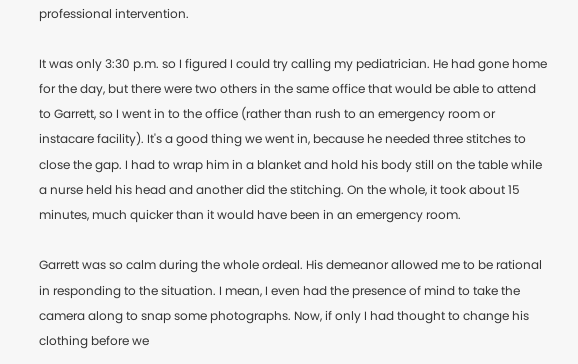professional intervention.

It was only 3:30 p.m. so I figured I could try calling my pediatrician. He had gone home for the day, but there were two others in the same office that would be able to attend to Garrett, so I went in to the office (rather than rush to an emergency room or instacare facility). It's a good thing we went in, because he needed three stitches to close the gap. I had to wrap him in a blanket and hold his body still on the table while a nurse held his head and another did the stitching. On the whole, it took about 15 minutes, much quicker than it would have been in an emergency room.

Garrett was so calm during the whole ordeal. His demeanor allowed me to be rational in responding to the situation. I mean, I even had the presence of mind to take the camera along to snap some photographs. Now, if only I had thought to change his clothing before we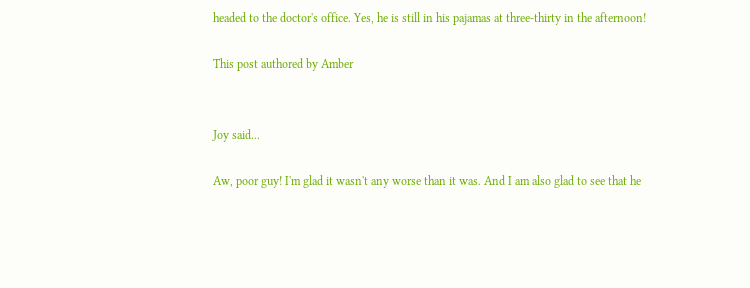headed to the doctor's office. Yes, he is still in his pajamas at three-thirty in the afternoon!

This post authored by Amber


Joy said...

Aw, poor guy! I'm glad it wasn't any worse than it was. And I am also glad to see that he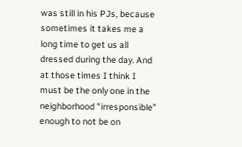was still in his PJs, because sometimes it takes me a long time to get us all dressed during the day. And at those times I think I must be the only one in the neighborhood "irresponsible" enough to not be on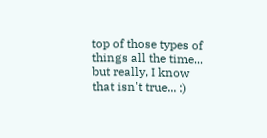top of those types of things all the time... but really, I know that isn't true... :)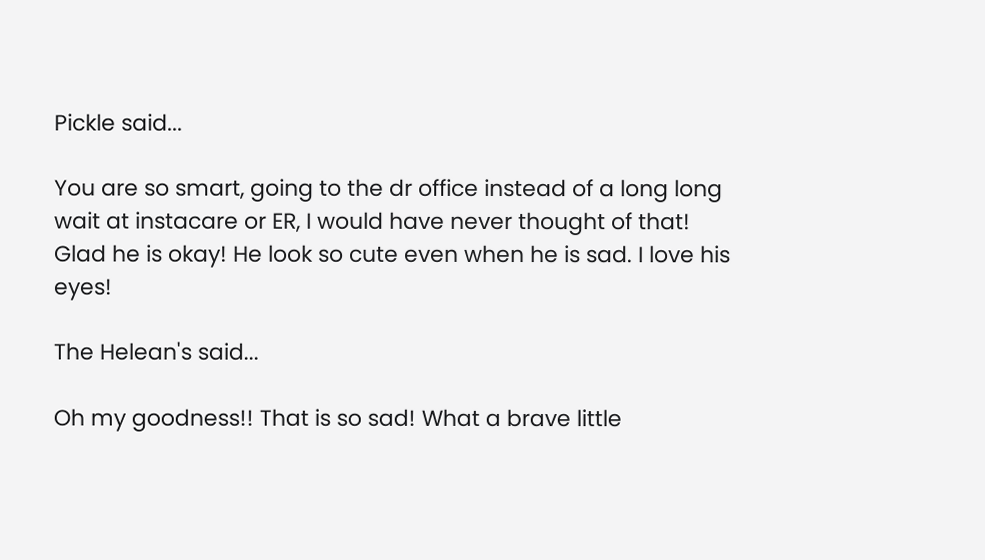Pickle said...

You are so smart, going to the dr office instead of a long long wait at instacare or ER, I would have never thought of that! Glad he is okay! He look so cute even when he is sad. I love his eyes!

The Helean's said...

Oh my goodness!! That is so sad! What a brave little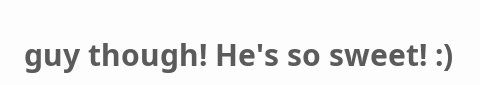guy though! He's so sweet! :)